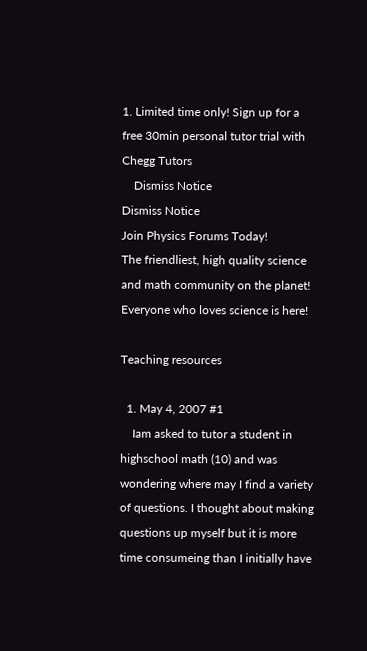1. Limited time only! Sign up for a free 30min personal tutor trial with Chegg Tutors
    Dismiss Notice
Dismiss Notice
Join Physics Forums Today!
The friendliest, high quality science and math community on the planet! Everyone who loves science is here!

Teaching resources

  1. May 4, 2007 #1
    Iam asked to tutor a student in highschool math (10) and was wondering where may I find a variety of questions. I thought about making questions up myself but it is more time consumeing than I initially have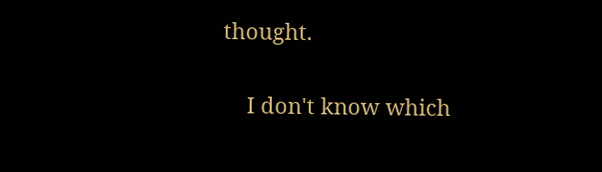thought.

    I don't know which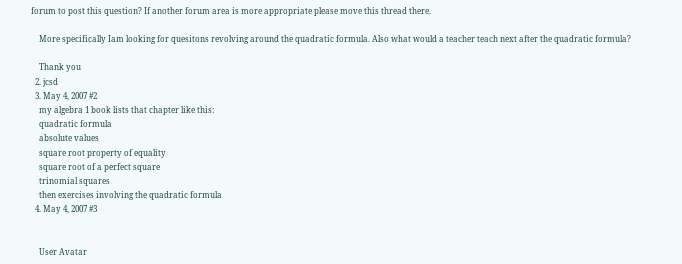forum to post this question? If another forum area is more appropriate please move this thread there.

    More specifically Iam looking for quesitons revolving around the quadratic formula. Also what would a teacher teach next after the quadratic formula?

    Thank you
  2. jcsd
  3. May 4, 2007 #2
    my algebra 1 book lists that chapter like this:
    quadratic formula
    absolute values
    square root property of equality
    square root of a perfect square
    trinomial squares
    then exercises involving the quadratic formula
  4. May 4, 2007 #3


    User Avatar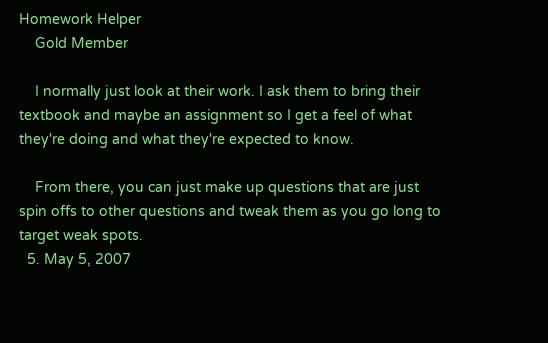Homework Helper
    Gold Member

    I normally just look at their work. I ask them to bring their textbook and maybe an assignment so I get a feel of what they're doing and what they're expected to know.

    From there, you can just make up questions that are just spin offs to other questions and tweak them as you go long to target weak spots.
  5. May 5, 2007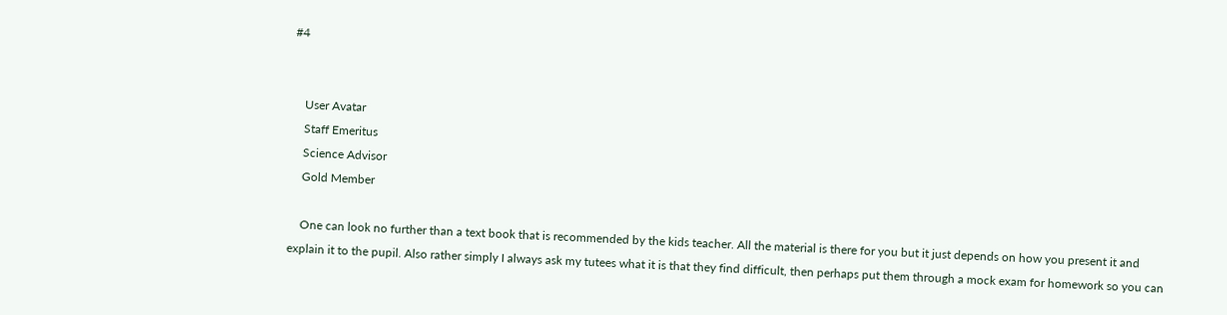#4


    User Avatar
    Staff Emeritus
    Science Advisor
    Gold Member

    One can look no further than a text book that is recommended by the kids teacher. All the material is there for you but it just depends on how you present it and explain it to the pupil. Also rather simply I always ask my tutees what it is that they find difficult, then perhaps put them through a mock exam for homework so you can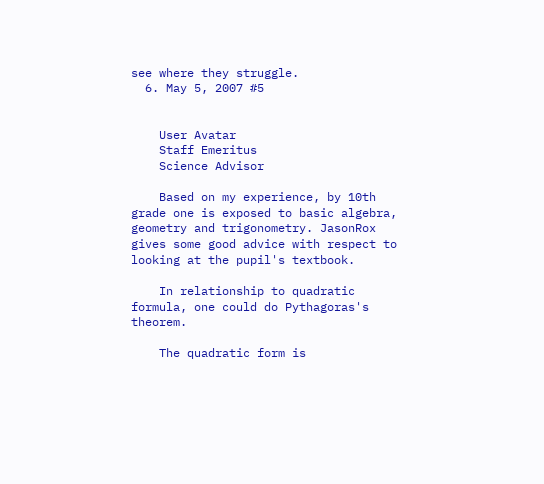see where they struggle.
  6. May 5, 2007 #5


    User Avatar
    Staff Emeritus
    Science Advisor

    Based on my experience, by 10th grade one is exposed to basic algebra, geometry and trigonometry. JasonRox gives some good advice with respect to looking at the pupil's textbook.

    In relationship to quadratic formula, one could do Pythagoras's theorem.

    The quadratic form is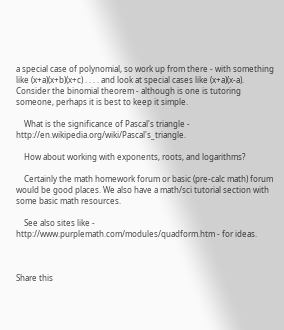a special case of polynomial, so work up from there - with something like (x+a)(x+b)(x+c) . . . . and look at special cases like (x+a)(x-a). Consider the binomial theorem - although is one is tutoring someone, perhaps it is best to keep it simple.

    What is the significance of Pascal's triangle - http://en.wikipedia.org/wiki/Pascal's_triangle.

    How about working with exponents, roots, and logarithms?

    Certainly the math homework forum or basic (pre-calc math) forum would be good places. We also have a math/sci tutorial section with some basic math resources.

    See also sites like - http://www.purplemath.com/modules/quadform.htm - for ideas.



Share this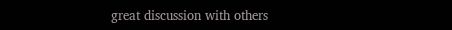great discussion with others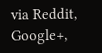via Reddit, Google+,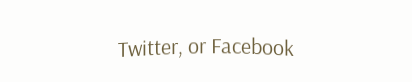Twitter, or Facebook